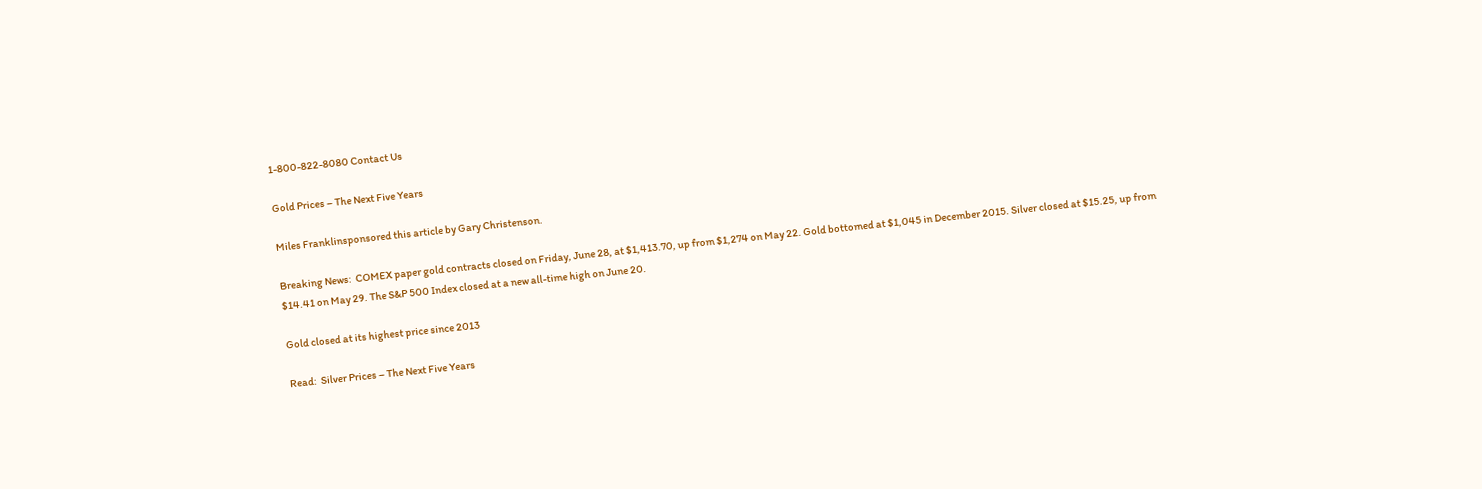1-800-822-8080 Contact Us

Gold Prices – The Next Five Years

Miles Franklinsponsored this article by Gary Christenson.

Breaking News:  COMEX paper gold contracts closed on Friday, June 28, at $1,413.70, up from $1,274 on May 22. Gold bottomed at $1,045 in December 2015. Silver closed at $15.25, up from $14.41 on May 29. The S&P 500 Index closed at a new all-time high on June 20.

Gold closed at its highest price since 2013

Read:  Silver Prices – The Next Five Years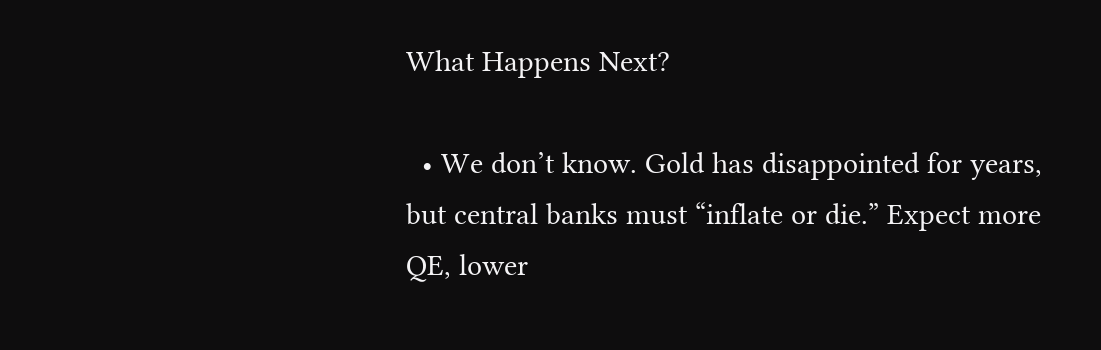What Happens Next?

  • We don’t know. Gold has disappointed for years, but central banks must “inflate or die.” Expect more QE, lower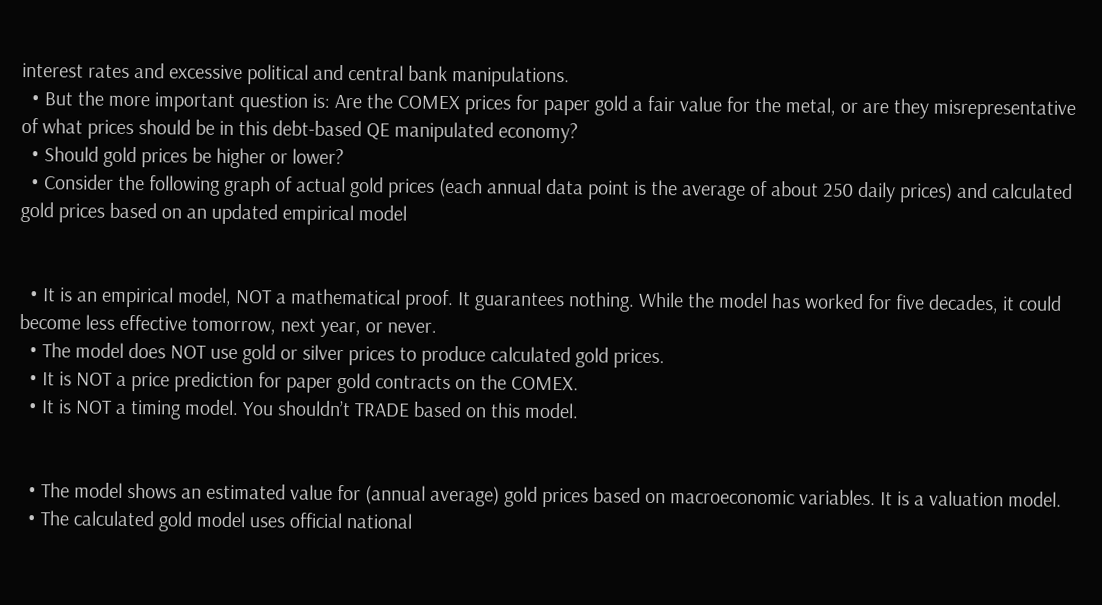interest rates and excessive political and central bank manipulations.
  • But the more important question is: Are the COMEX prices for paper gold a fair value for the metal, or are they misrepresentative of what prices should be in this debt-based QE manipulated economy?
  • Should gold prices be higher or lower?
  • Consider the following graph of actual gold prices (each annual data point is the average of about 250 daily prices) and calculated gold prices based on an updated empirical model


  • It is an empirical model, NOT a mathematical proof. It guarantees nothing. While the model has worked for five decades, it could become less effective tomorrow, next year, or never.
  • The model does NOT use gold or silver prices to produce calculated gold prices.
  • It is NOT a price prediction for paper gold contracts on the COMEX.
  • It is NOT a timing model. You shouldn’t TRADE based on this model.


  • The model shows an estimated value for (annual average) gold prices based on macroeconomic variables. It is a valuation model.
  • The calculated gold model uses official national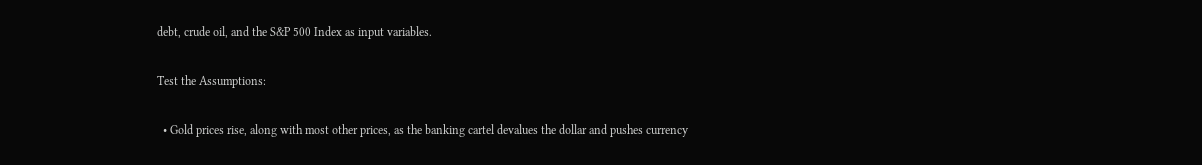debt, crude oil, and the S&P 500 Index as input variables.

Test the Assumptions:

  • Gold prices rise, along with most other prices, as the banking cartel devalues the dollar and pushes currency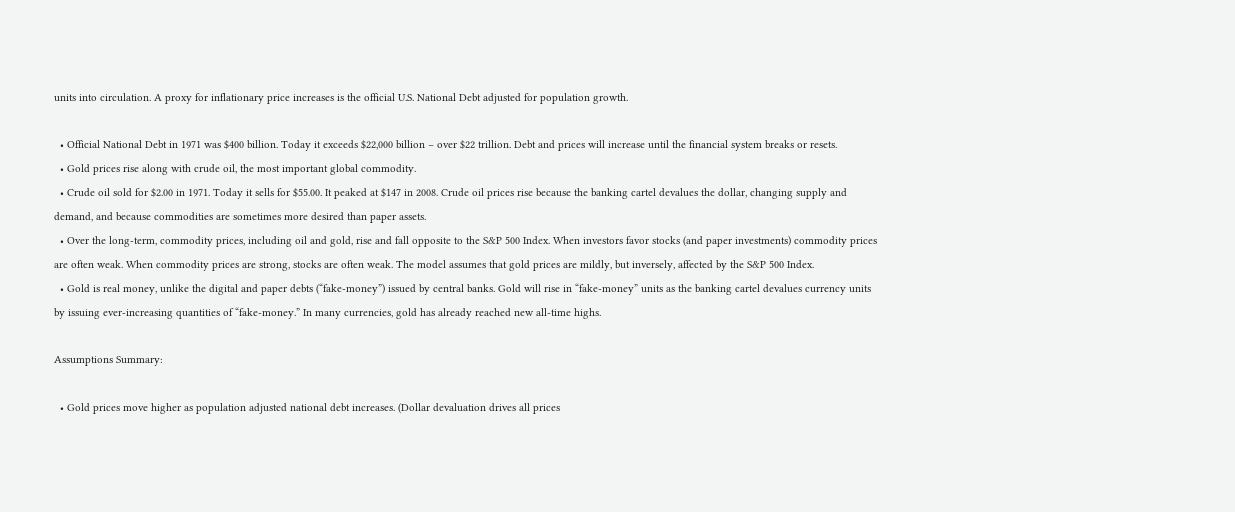units into circulation. A proxy for inflationary price increases is the official U.S. National Debt adjusted for population growth.

  • Official National Debt in 1971 was $400 billion. Today it exceeds $22,000 billion – over $22 trillion. Debt and prices will increase until the financial system breaks or resets.
  • Gold prices rise along with crude oil, the most important global commodity.
  • Crude oil sold for $2.00 in 1971. Today it sells for $55.00. It peaked at $147 in 2008. Crude oil prices rise because the banking cartel devalues the dollar, changing supply and demand, and because commodities are sometimes more desired than paper assets.
  • Over the long-term, commodity prices, including oil and gold, rise and fall opposite to the S&P 500 Index. When investors favor stocks (and paper investments) commodity prices are often weak. When commodity prices are strong, stocks are often weak. The model assumes that gold prices are mildly, but inversely, affected by the S&P 500 Index.
  • Gold is real money, unlike the digital and paper debts (“fake-money”) issued by central banks. Gold will rise in “fake-money” units as the banking cartel devalues currency units by issuing ever-increasing quantities of “fake-money.” In many currencies, gold has already reached new all-time highs.

Assumptions Summary:

  • Gold prices move higher as population adjusted national debt increases. (Dollar devaluation drives all prices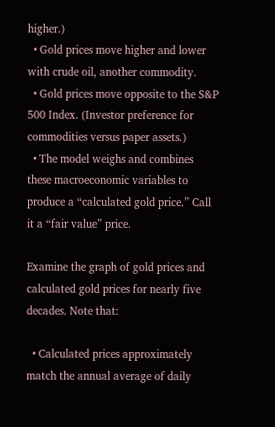higher.)
  • Gold prices move higher and lower with crude oil, another commodity.
  • Gold prices move opposite to the S&P 500 Index. (Investor preference for commodities versus paper assets.)
  • The model weighs and combines these macroeconomic variables to produce a “calculated gold price.” Call it a “fair value” price.

Examine the graph of gold prices and calculated gold prices for nearly five decades. Note that:

  • Calculated prices approximately match the annual average of daily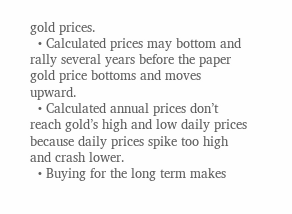gold prices.
  • Calculated prices may bottom and rally several years before the paper gold price bottoms and moves upward.
  • Calculated annual prices don’t reach gold’s high and low daily prices because daily prices spike too high and crash lower.
  • Buying for the long term makes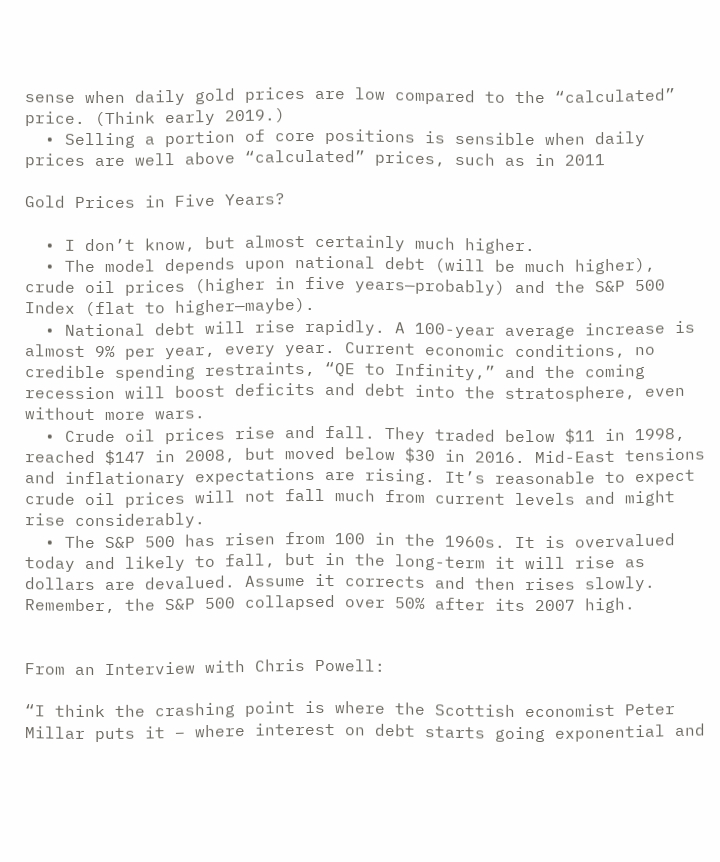sense when daily gold prices are low compared to the “calculated” price. (Think early 2019.)
  • Selling a portion of core positions is sensible when daily prices are well above “calculated” prices, such as in 2011

Gold Prices in Five Years?

  • I don’t know, but almost certainly much higher.
  • The model depends upon national debt (will be much higher), crude oil prices (higher in five years—probably) and the S&P 500 Index (flat to higher—maybe).
  • National debt will rise rapidly. A 100-year average increase is almost 9% per year, every year. Current economic conditions, no credible spending restraints, “QE to Infinity,” and the coming recession will boost deficits and debt into the stratosphere, even without more wars.
  • Crude oil prices rise and fall. They traded below $11 in 1998, reached $147 in 2008, but moved below $30 in 2016. Mid-East tensions and inflationary expectations are rising. It’s reasonable to expect crude oil prices will not fall much from current levels and might rise considerably.
  • The S&P 500 has risen from 100 in the 1960s. It is overvalued today and likely to fall, but in the long-term it will rise as dollars are devalued. Assume it corrects and then rises slowly. Remember, the S&P 500 collapsed over 50% after its 2007 high.


From an Interview with Chris Powell:

“I think the crashing point is where the Scottish economist Peter Millar puts it – where interest on debt starts going exponential and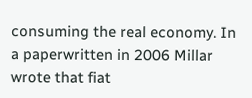consuming the real economy. In a paperwritten in 2006 Millar wrote that fiat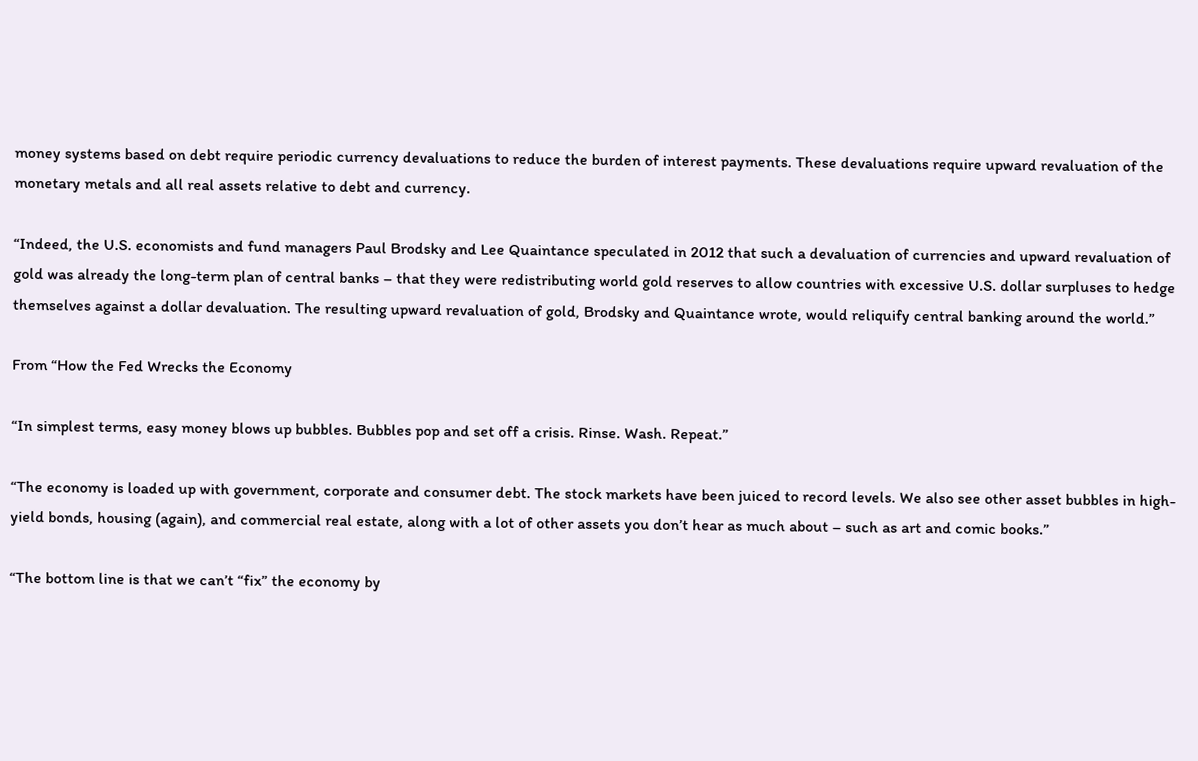money systems based on debt require periodic currency devaluations to reduce the burden of interest payments. These devaluations require upward revaluation of the monetary metals and all real assets relative to debt and currency.

“Indeed, the U.S. economists and fund managers Paul Brodsky and Lee Quaintance speculated in 2012 that such a devaluation of currencies and upward revaluation of gold was already the long-term plan of central banks – that they were redistributing world gold reserves to allow countries with excessive U.S. dollar surpluses to hedge themselves against a dollar devaluation. The resulting upward revaluation of gold, Brodsky and Quaintance wrote, would reliquify central banking around the world.”

From “How the Fed Wrecks the Economy

“In simplest terms, easy money blows up bubbles. Bubbles pop and set off a crisis. Rinse. Wash. Repeat.”

“The economy is loaded up with government, corporate and consumer debt. The stock markets have been juiced to record levels. We also see other asset bubbles in high-yield bonds, housing (again), and commercial real estate, along with a lot of other assets you don’t hear as much about – such as art and comic books.”

“The bottom line is that we can’t “fix” the economy by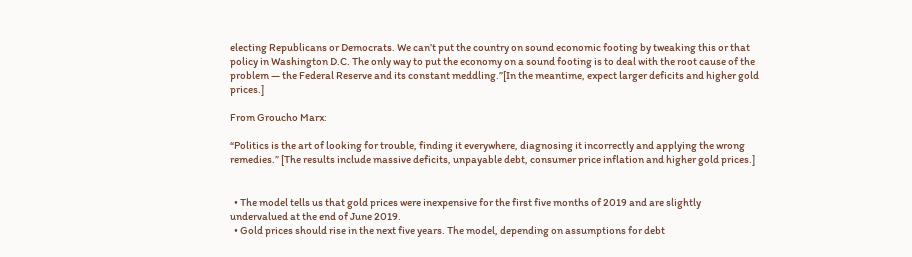electing Republicans or Democrats. We can’t put the country on sound economic footing by tweaking this or that policy in Washington D.C. The only way to put the economy on a sound footing is to deal with the root cause of the problem — the Federal Reserve and its constant meddling.”[In the meantime, expect larger deficits and higher gold prices.]

From Groucho Marx:

“Politics is the art of looking for trouble, finding it everywhere, diagnosing it incorrectly and applying the wrong remedies.” [The results include massive deficits, unpayable debt, consumer price inflation and higher gold prices.]


  • The model tells us that gold prices were inexpensive for the first five months of 2019 and are slightly undervalued at the end of June 2019.
  • Gold prices should rise in the next five years. The model, depending on assumptions for debt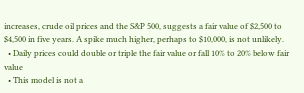increases, crude oil prices and the S&P 500, suggests a fair value of $2,500 to $4,500 in five years. A spike much higher, perhaps to $10,000, is not unlikely.
  • Daily prices could double or triple the fair value or fall 10% to 20% below fair value
  • This model is not a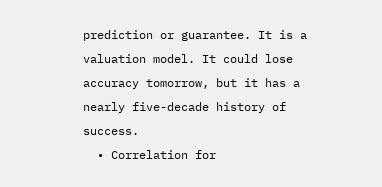prediction or guarantee. It is a valuation model. It could lose accuracy tomorrow, but it has a nearly five-decade history of success.
  • Correlation for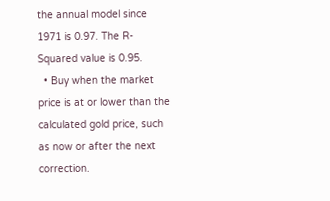the annual model since 1971 is 0.97. The R-Squared value is 0.95.
  • Buy when the market price is at or lower than the calculated gold price, such as now or after the next correction.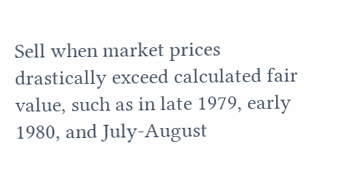Sell when market prices drastically exceed calculated fair value, such as in late 1979, early 1980, and July-August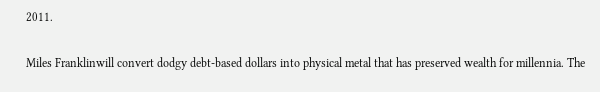2011.

Miles Franklinwill convert dodgy debt-based dollars into physical metal that has preserved wealth for millennia. The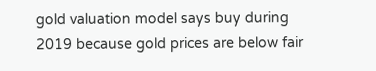gold valuation model says buy during 2019 because gold prices are below fair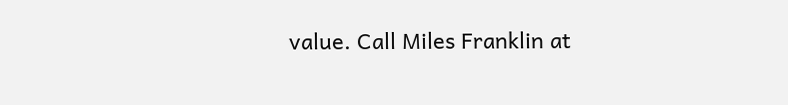value. Call Miles Franklin at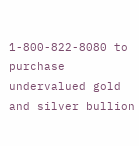1-800-822-8080 to purchase undervalued gold and silver bullion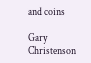and coins

Gary Christenson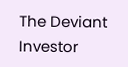The Deviant Investor